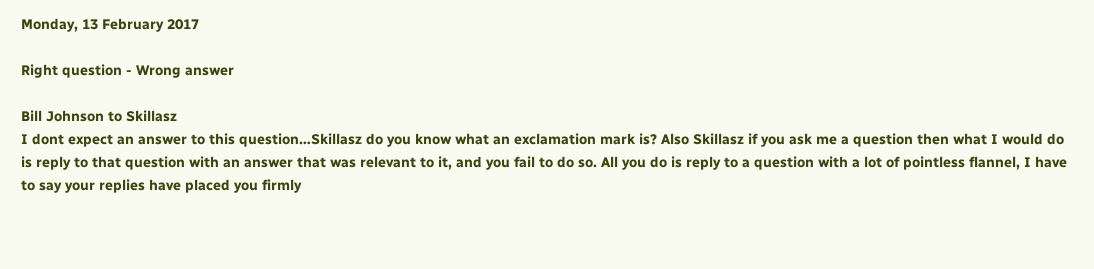Monday, 13 February 2017

Right question - Wrong answer

Bill Johnson to Skillasz
I dont expect an answer to this question…Skillasz do you know what an exclamation mark is? Also Skillasz if you ask me a question then what I would do is reply to that question with an answer that was relevant to it, and you fail to do so. All you do is reply to a question with a lot of pointless flannel, I have to say your replies have placed you firmly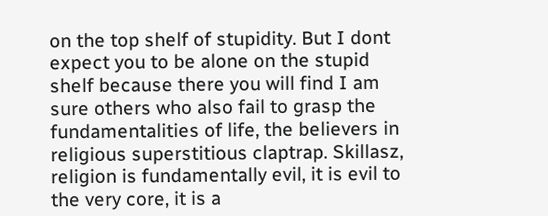on the top shelf of stupidity. But I dont expect you to be alone on the stupid shelf because there you will find I am sure others who also fail to grasp the fundamentalities of life, the believers in religious superstitious claptrap. Skillasz, religion is fundamentally evil, it is evil to the very core, it is a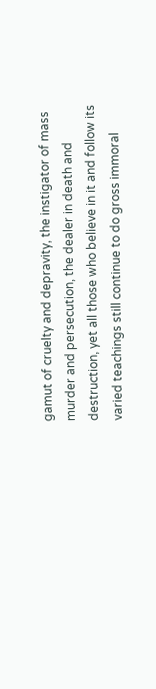gamut of cruelty and depravity, the instigator of mass murder and persecution, the dealer in death and destruction, yet all those who believe in it and follow its varied teachings still continue to do gross immoral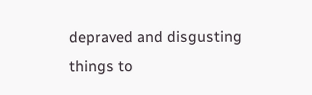depraved and disgusting things to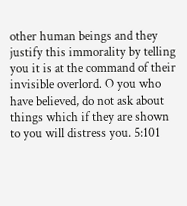other human beings and they justify this immorality by telling you it is at the command of their invisible overlord. O you who have believed, do not ask about things which if they are shown to you will distress you. 5:101